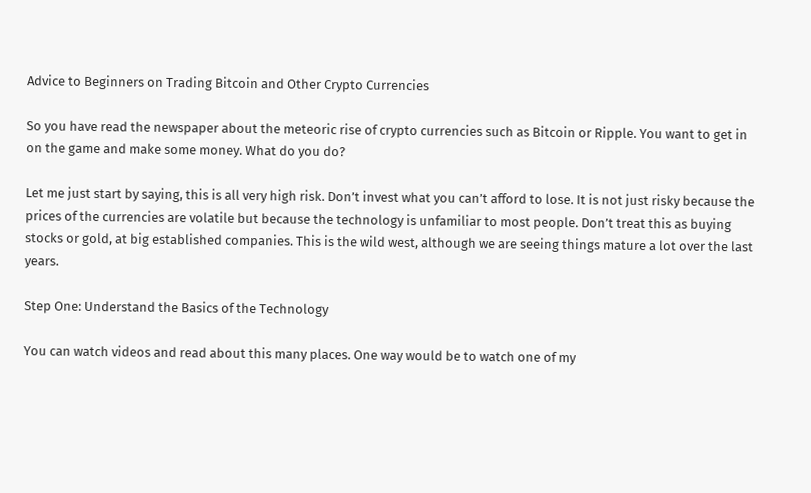Advice to Beginners on Trading Bitcoin and Other Crypto Currencies

So you have read the newspaper about the meteoric rise of crypto currencies such as Bitcoin or Ripple. You want to get in on the game and make some money. What do you do?

Let me just start by saying, this is all very high risk. Don’t invest what you can’t afford to lose. It is not just risky because the prices of the currencies are volatile but because the technology is unfamiliar to most people. Don’t treat this as buying stocks or gold, at big established companies. This is the wild west, although we are seeing things mature a lot over the last years.

Step One: Understand the Basics of the Technology

You can watch videos and read about this many places. One way would be to watch one of my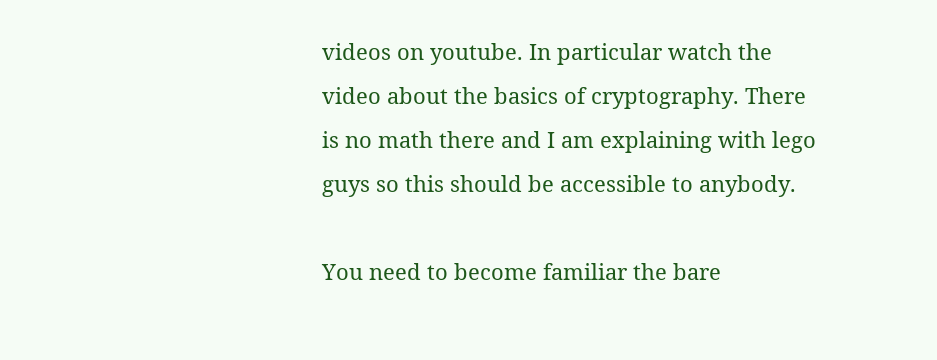videos on youtube. In particular watch the video about the basics of cryptography. There is no math there and I am explaining with lego guys so this should be accessible to anybody.

You need to become familiar the bare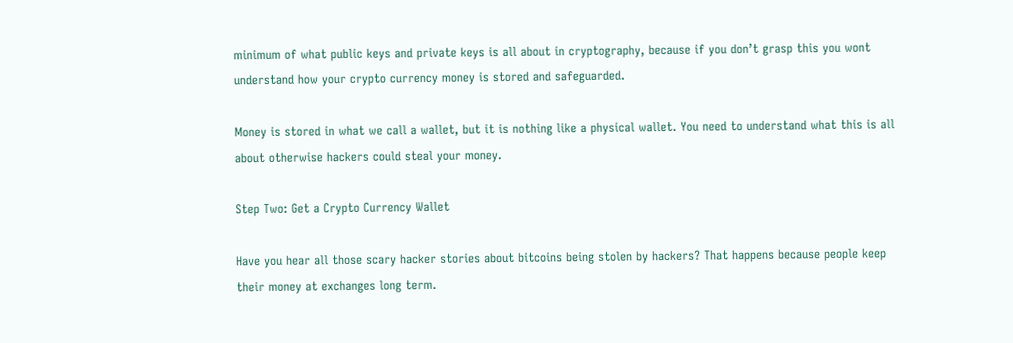minimum of what public keys and private keys is all about in cryptography, because if you don’t grasp this you wont understand how your crypto currency money is stored and safeguarded.

Money is stored in what we call a wallet, but it is nothing like a physical wallet. You need to understand what this is all about otherwise hackers could steal your money.

Step Two: Get a Crypto Currency Wallet

Have you hear all those scary hacker stories about bitcoins being stolen by hackers? That happens because people keep their money at exchanges long term.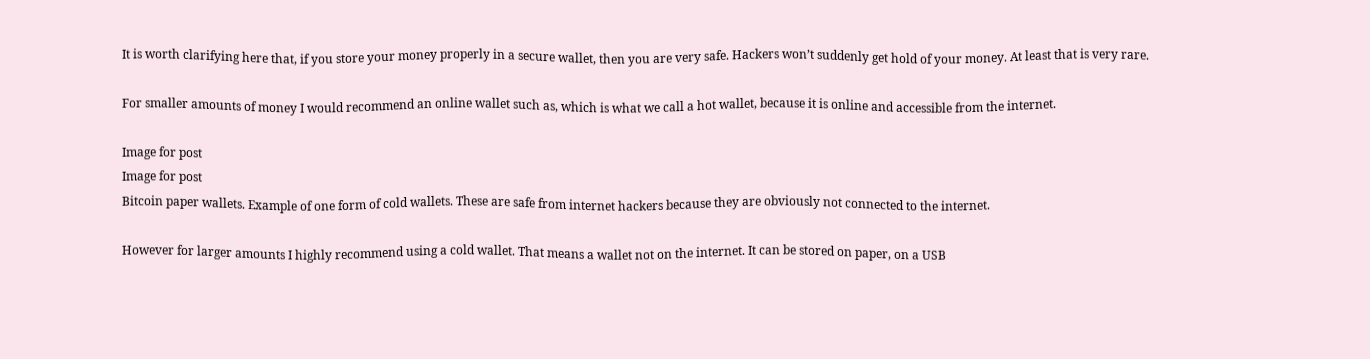It is worth clarifying here that, if you store your money properly in a secure wallet, then you are very safe. Hackers won’t suddenly get hold of your money. At least that is very rare.

For smaller amounts of money I would recommend an online wallet such as, which is what we call a hot wallet, because it is online and accessible from the internet.

Image for post
Image for post
Bitcoin paper wallets. Example of one form of cold wallets. These are safe from internet hackers because they are obviously not connected to the internet.

However for larger amounts I highly recommend using a cold wallet. That means a wallet not on the internet. It can be stored on paper, on a USB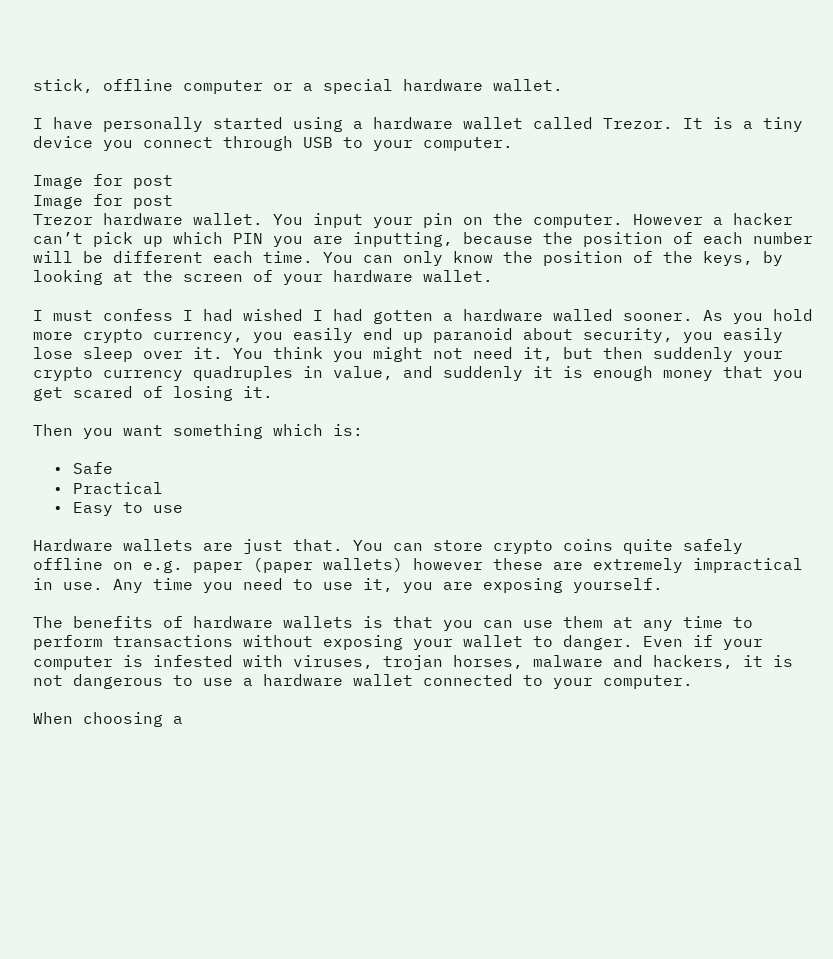stick, offline computer or a special hardware wallet.

I have personally started using a hardware wallet called Trezor. It is a tiny device you connect through USB to your computer.

Image for post
Image for post
Trezor hardware wallet. You input your pin on the computer. However a hacker can’t pick up which PIN you are inputting, because the position of each number will be different each time. You can only know the position of the keys, by looking at the screen of your hardware wallet.

I must confess I had wished I had gotten a hardware walled sooner. As you hold more crypto currency, you easily end up paranoid about security, you easily lose sleep over it. You think you might not need it, but then suddenly your crypto currency quadruples in value, and suddenly it is enough money that you get scared of losing it.

Then you want something which is:

  • Safe
  • Practical
  • Easy to use

Hardware wallets are just that. You can store crypto coins quite safely offline on e.g. paper (paper wallets) however these are extremely impractical in use. Any time you need to use it, you are exposing yourself.

The benefits of hardware wallets is that you can use them at any time to perform transactions without exposing your wallet to danger. Even if your computer is infested with viruses, trojan horses, malware and hackers, it is not dangerous to use a hardware wallet connected to your computer.

When choosing a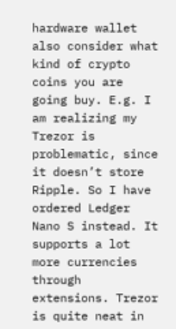hardware wallet also consider what kind of crypto coins you are going buy. E.g. I am realizing my Trezor is problematic, since it doesn’t store Ripple. So I have ordered Ledger Nano S instead. It supports a lot more currencies through extensions. Trezor is quite neat in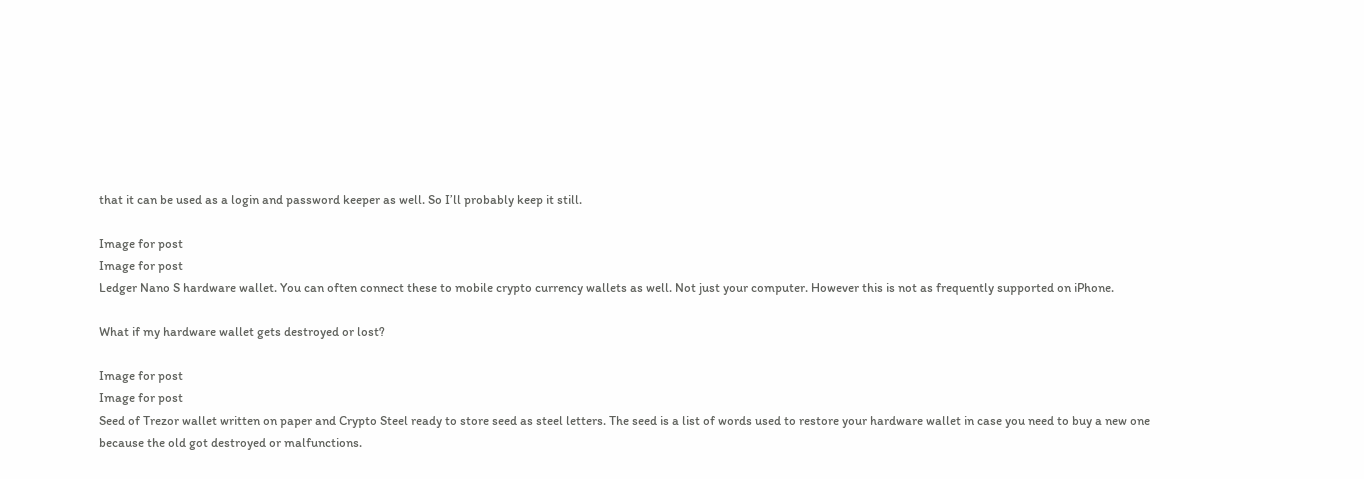that it can be used as a login and password keeper as well. So I’ll probably keep it still.

Image for post
Image for post
Ledger Nano S hardware wallet. You can often connect these to mobile crypto currency wallets as well. Not just your computer. However this is not as frequently supported on iPhone.

What if my hardware wallet gets destroyed or lost?

Image for post
Image for post
Seed of Trezor wallet written on paper and Crypto Steel ready to store seed as steel letters. The seed is a list of words used to restore your hardware wallet in case you need to buy a new one because the old got destroyed or malfunctions.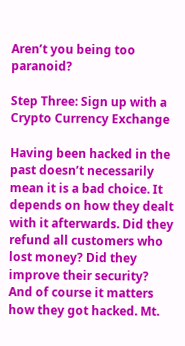Aren’t you being too paranoid?

Step Three: Sign up with a Crypto Currency Exchange

Having been hacked in the past doesn’t necessarily mean it is a bad choice. It depends on how they dealt with it afterwards. Did they refund all customers who lost money? Did they improve their security? And of course it matters how they got hacked. Mt.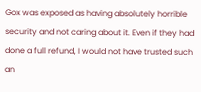Gox was exposed as having absolutely horrible security and not caring about it. Even if they had done a full refund, I would not have trusted such an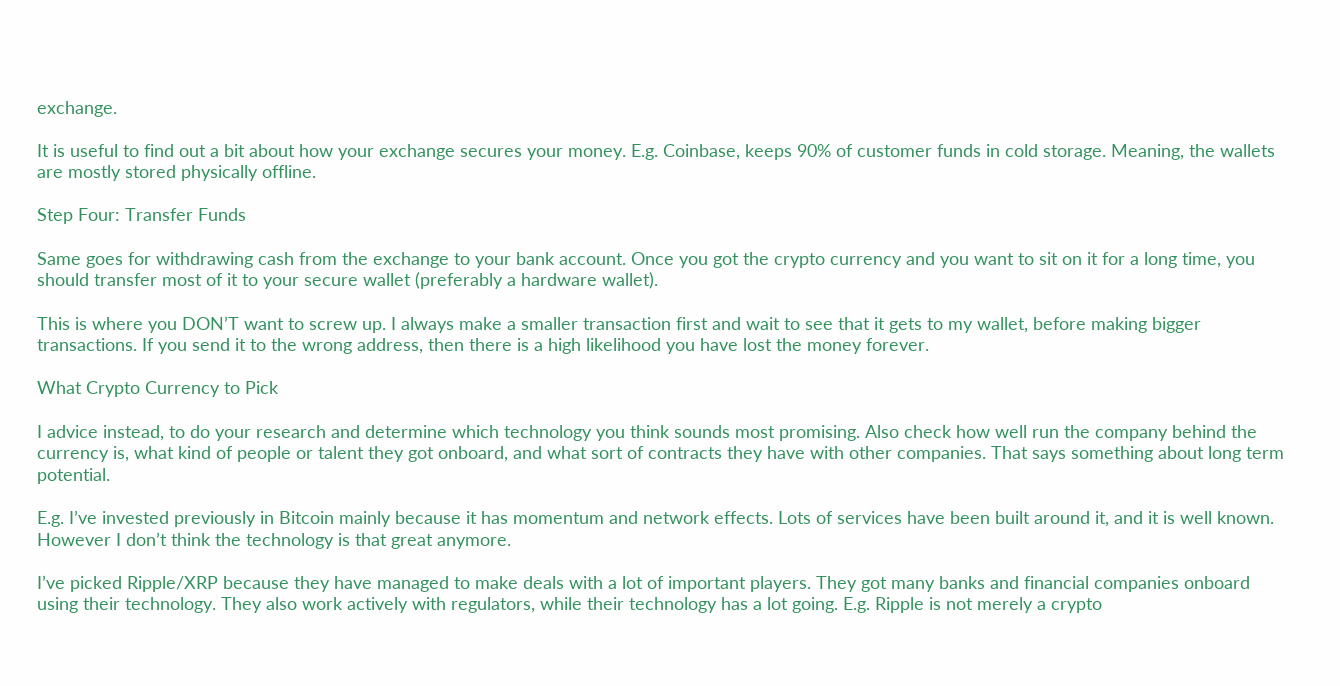exchange.

It is useful to find out a bit about how your exchange secures your money. E.g. Coinbase, keeps 90% of customer funds in cold storage. Meaning, the wallets are mostly stored physically offline.

Step Four: Transfer Funds

Same goes for withdrawing cash from the exchange to your bank account. Once you got the crypto currency and you want to sit on it for a long time, you should transfer most of it to your secure wallet (preferably a hardware wallet).

This is where you DON’T want to screw up. I always make a smaller transaction first and wait to see that it gets to my wallet, before making bigger transactions. If you send it to the wrong address, then there is a high likelihood you have lost the money forever.

What Crypto Currency to Pick

I advice instead, to do your research and determine which technology you think sounds most promising. Also check how well run the company behind the currency is, what kind of people or talent they got onboard, and what sort of contracts they have with other companies. That says something about long term potential.

E.g. I’ve invested previously in Bitcoin mainly because it has momentum and network effects. Lots of services have been built around it, and it is well known. However I don’t think the technology is that great anymore.

I’ve picked Ripple/XRP because they have managed to make deals with a lot of important players. They got many banks and financial companies onboard using their technology. They also work actively with regulators, while their technology has a lot going. E.g. Ripple is not merely a crypto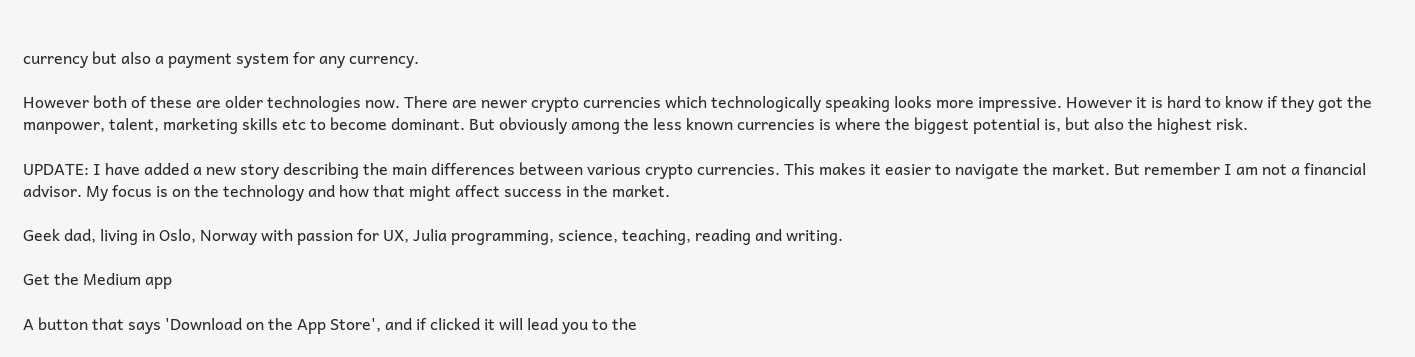currency but also a payment system for any currency.

However both of these are older technologies now. There are newer crypto currencies which technologically speaking looks more impressive. However it is hard to know if they got the manpower, talent, marketing skills etc to become dominant. But obviously among the less known currencies is where the biggest potential is, but also the highest risk.

UPDATE: I have added a new story describing the main differences between various crypto currencies. This makes it easier to navigate the market. But remember I am not a financial advisor. My focus is on the technology and how that might affect success in the market.

Geek dad, living in Oslo, Norway with passion for UX, Julia programming, science, teaching, reading and writing.

Get the Medium app

A button that says 'Download on the App Store', and if clicked it will lead you to the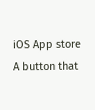iOS App store
A button that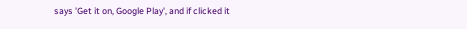says 'Get it on, Google Play', and if clicked it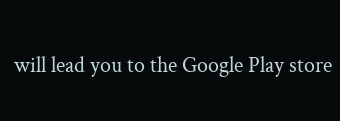will lead you to the Google Play store